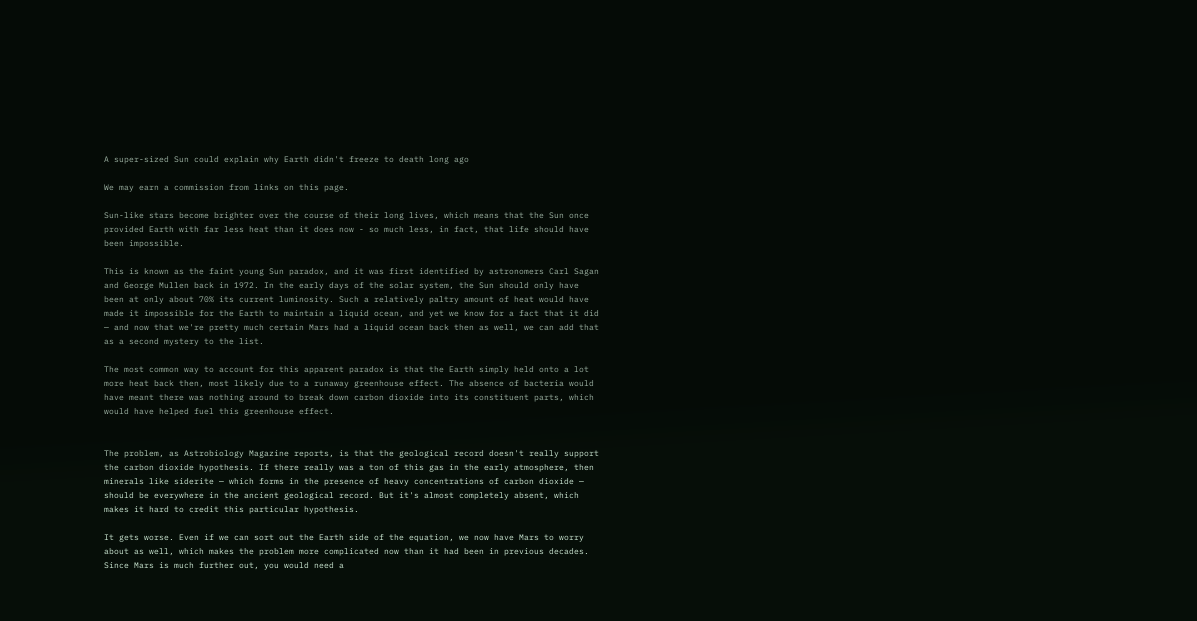A super-sized Sun could explain why Earth didn't freeze to death long ago

We may earn a commission from links on this page.

Sun-like stars become brighter over the course of their long lives, which means that the Sun once provided Earth with far less heat than it does now - so much less, in fact, that life should have been impossible.

This is known as the faint young Sun paradox, and it was first identified by astronomers Carl Sagan and George Mullen back in 1972. In the early days of the solar system, the Sun should only have been at only about 70% its current luminosity. Such a relatively paltry amount of heat would have made it impossible for the Earth to maintain a liquid ocean, and yet we know for a fact that it did — and now that we're pretty much certain Mars had a liquid ocean back then as well, we can add that as a second mystery to the list.

The most common way to account for this apparent paradox is that the Earth simply held onto a lot more heat back then, most likely due to a runaway greenhouse effect. The absence of bacteria would have meant there was nothing around to break down carbon dioxide into its constituent parts, which would have helped fuel this greenhouse effect.


The problem, as Astrobiology Magazine reports, is that the geological record doesn't really support the carbon dioxide hypothesis. If there really was a ton of this gas in the early atmosphere, then minerals like siderite — which forms in the presence of heavy concentrations of carbon dioxide — should be everywhere in the ancient geological record. But it's almost completely absent, which makes it hard to credit this particular hypothesis.

It gets worse. Even if we can sort out the Earth side of the equation, we now have Mars to worry about as well, which makes the problem more complicated now than it had been in previous decades. Since Mars is much further out, you would need a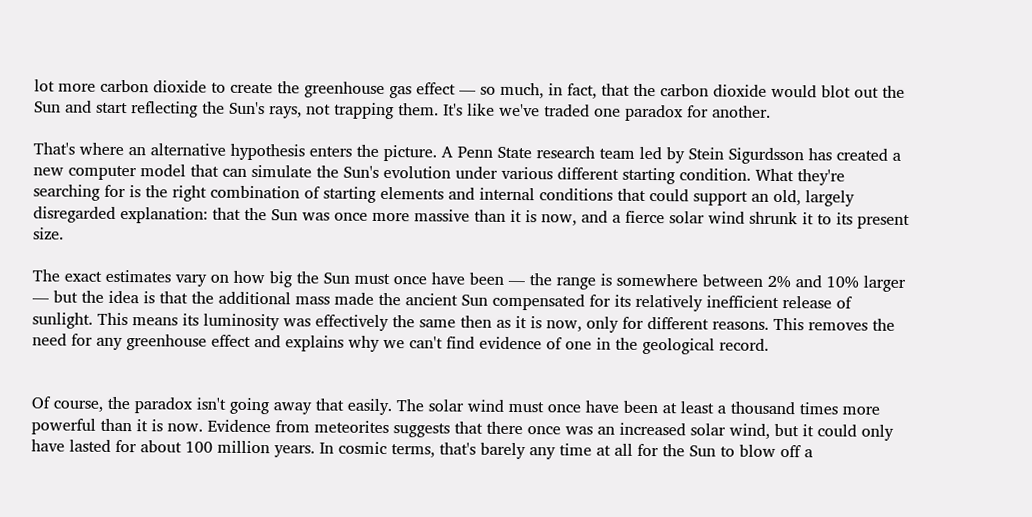lot more carbon dioxide to create the greenhouse gas effect — so much, in fact, that the carbon dioxide would blot out the Sun and start reflecting the Sun's rays, not trapping them. It's like we've traded one paradox for another.

That's where an alternative hypothesis enters the picture. A Penn State research team led by Stein Sigurdsson has created a new computer model that can simulate the Sun's evolution under various different starting condition. What they're searching for is the right combination of starting elements and internal conditions that could support an old, largely disregarded explanation: that the Sun was once more massive than it is now, and a fierce solar wind shrunk it to its present size.

The exact estimates vary on how big the Sun must once have been — the range is somewhere between 2% and 10% larger — but the idea is that the additional mass made the ancient Sun compensated for its relatively inefficient release of sunlight. This means its luminosity was effectively the same then as it is now, only for different reasons. This removes the need for any greenhouse effect and explains why we can't find evidence of one in the geological record.


Of course, the paradox isn't going away that easily. The solar wind must once have been at least a thousand times more powerful than it is now. Evidence from meteorites suggests that there once was an increased solar wind, but it could only have lasted for about 100 million years. In cosmic terms, that's barely any time at all for the Sun to blow off a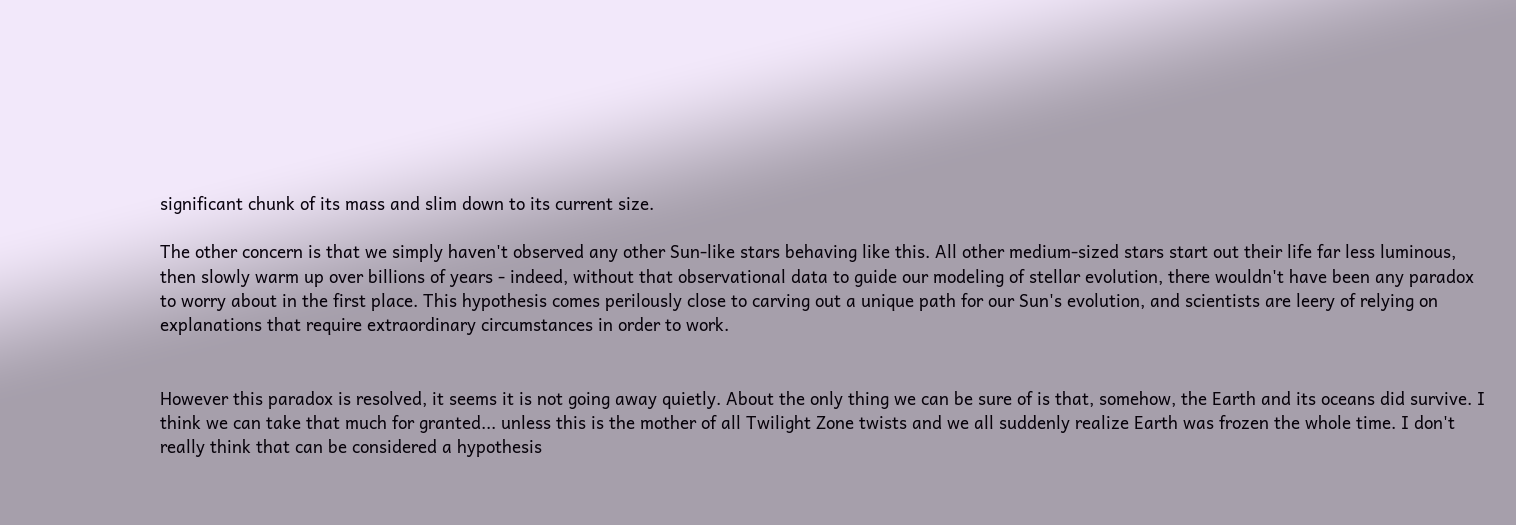significant chunk of its mass and slim down to its current size.

The other concern is that we simply haven't observed any other Sun-like stars behaving like this. All other medium-sized stars start out their life far less luminous, then slowly warm up over billions of years - indeed, without that observational data to guide our modeling of stellar evolution, there wouldn't have been any paradox to worry about in the first place. This hypothesis comes perilously close to carving out a unique path for our Sun's evolution, and scientists are leery of relying on explanations that require extraordinary circumstances in order to work.


However this paradox is resolved, it seems it is not going away quietly. About the only thing we can be sure of is that, somehow, the Earth and its oceans did survive. I think we can take that much for granted... unless this is the mother of all Twilight Zone twists and we all suddenly realize Earth was frozen the whole time. I don't really think that can be considered a hypothesis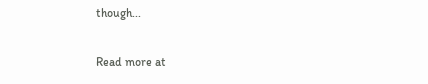though...

Read more at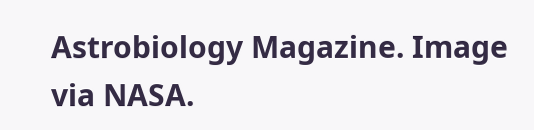Astrobiology Magazine. Image via NASA.